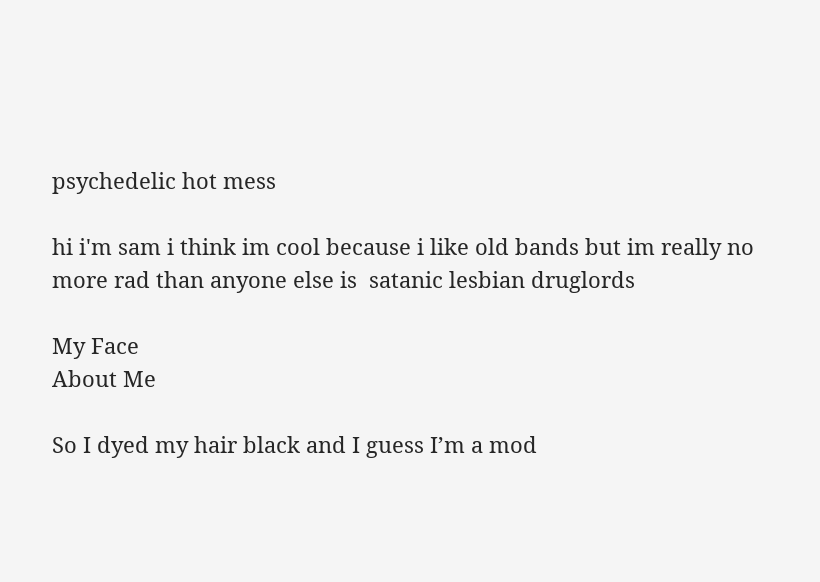psychedelic hot mess

hi i'm sam i think im cool because i like old bands but im really no more rad than anyone else is  satanic lesbian druglords

My Face
About Me

So I dyed my hair black and I guess I’m a mod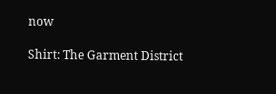now

Shirt: The Garment District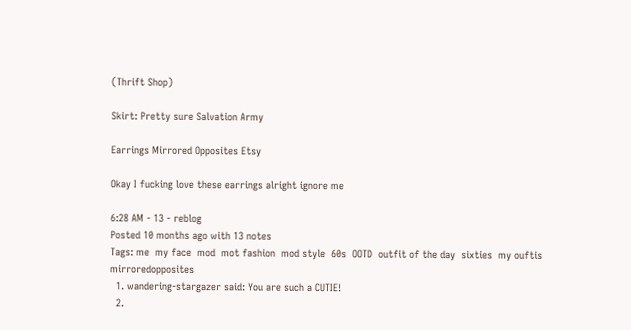(Thrift Shop)

Skirt: Pretty sure Salvation Army

Earrings Mirrored Opposites Etsy

Okay I fucking love these earrings alright ignore me

6:28 AM - 13 - reblog
Posted 10 months ago with 13 notes
Tags: me  my face  mod  mot fashion  mod style  60s  OOTD  outfit of the day  sixties  my ouftis  mirroredopposites
  1. wandering-stargazer said: You are such a CUTIE!
  2.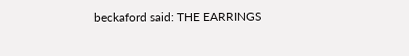beckaford said: THE EARRINGS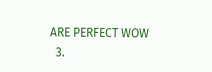ARE PERFECT WOW
  3.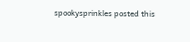spookysprinkles posted this